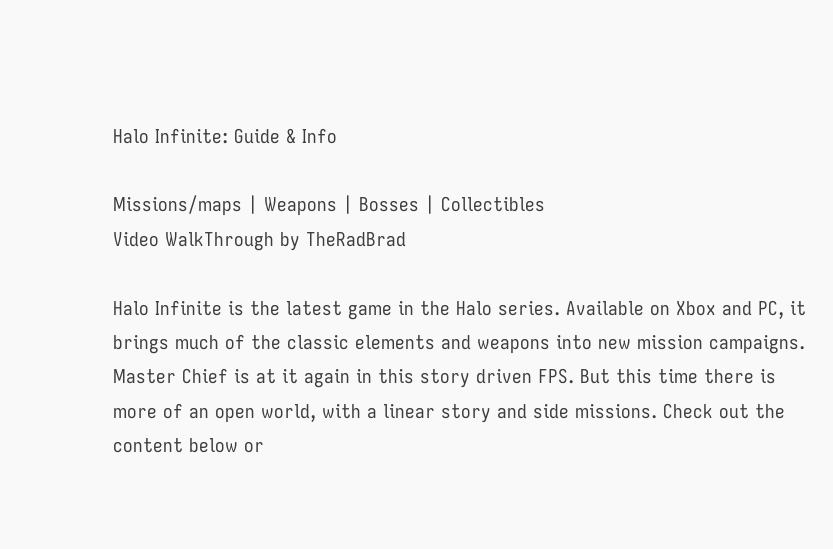Halo Infinite: Guide & Info

Missions/maps | Weapons | Bosses | Collectibles
Video WalkThrough by TheRadBrad

Halo Infinite is the latest game in the Halo series. Available on Xbox and PC, it brings much of the classic elements and weapons into new mission campaigns. Master Chief is at it again in this story driven FPS. But this time there is more of an open world, with a linear story and side missions. Check out the content below or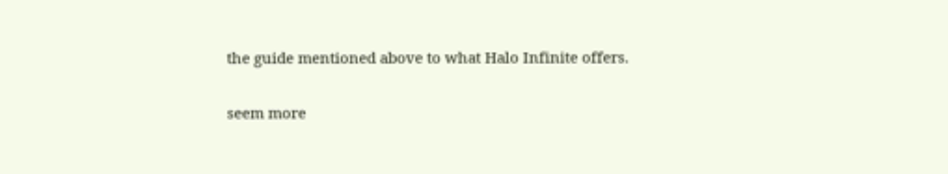the guide mentioned above to what Halo Infinite offers.

seem more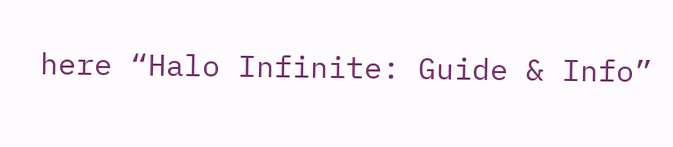here “Halo Infinite: Guide & Info”